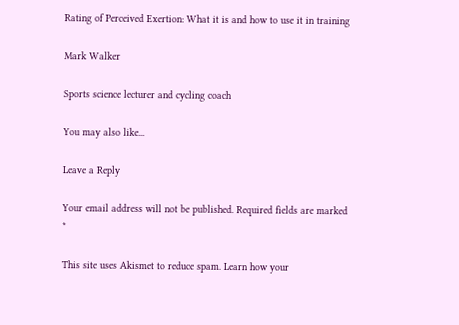Rating of Perceived Exertion: What it is and how to use it in training

Mark Walker

Sports science lecturer and cycling coach

You may also like...

Leave a Reply

Your email address will not be published. Required fields are marked *

This site uses Akismet to reduce spam. Learn how your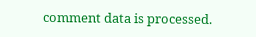comment data is processed.